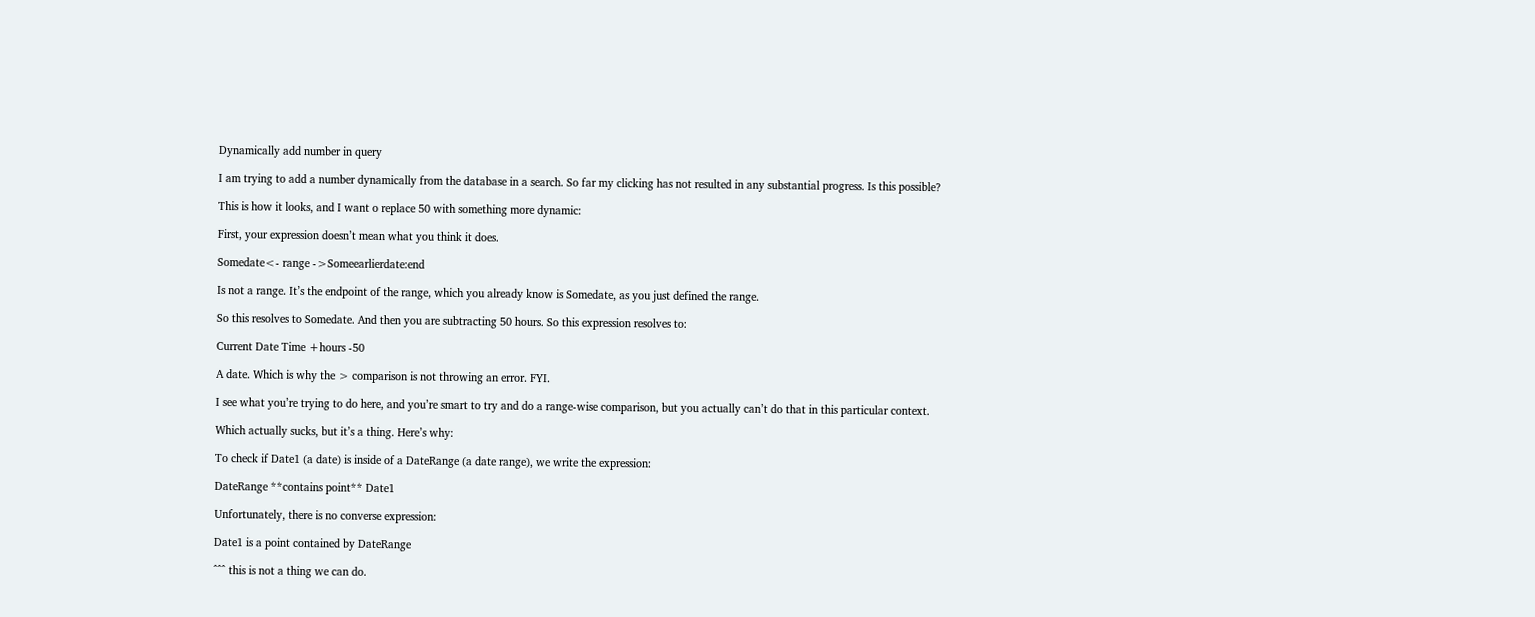Dynamically add number in query

I am trying to add a number dynamically from the database in a search. So far my clicking has not resulted in any substantial progress. Is this possible?

This is how it looks, and I want o replace 50 with something more dynamic:

First, your expression doesn’t mean what you think it does.

Somedate<- range ->Someearlierdate:end

Is not a range. It’s the endpoint of the range, which you already know is Somedate, as you just defined the range.

So this resolves to Somedate. And then you are subtracting 50 hours. So this expression resolves to:

Current Date Time +hours -50

A date. Which is why the > comparison is not throwing an error. FYI.

I see what you’re trying to do here, and you’re smart to try and do a range-wise comparison, but you actually can’t do that in this particular context.

Which actually sucks, but it’s a thing. Here’s why:

To check if Date1 (a date) is inside of a DateRange (a date range), we write the expression:

DateRange **contains point** Date1

Unfortunately, there is no converse expression:

Date1 is a point contained by DateRange

^^^ this is not a thing we can do.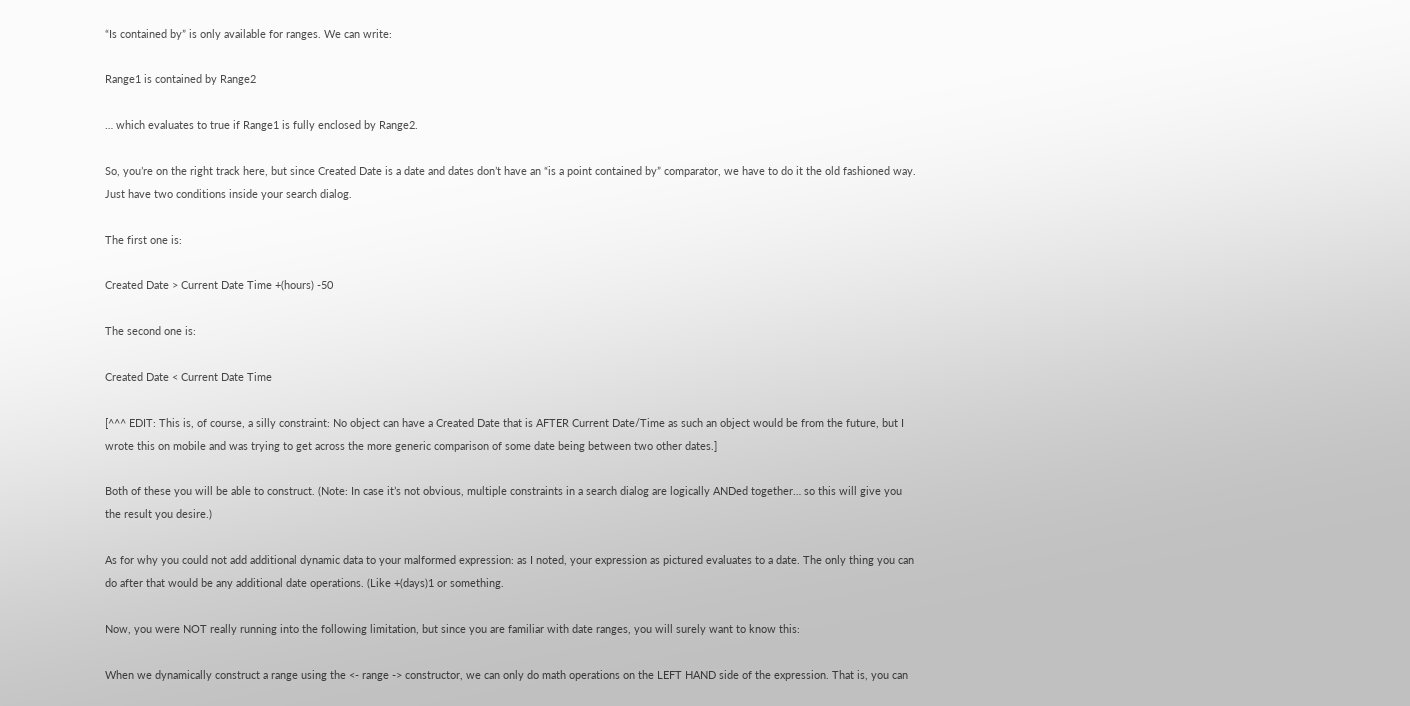“Is contained by” is only available for ranges. We can write:

Range1 is contained by Range2

… which evaluates to true if Range1 is fully enclosed by Range2.

So, you’re on the right track here, but since Created Date is a date and dates don’t have an “is a point contained by” comparator, we have to do it the old fashioned way. Just have two conditions inside your search dialog.

The first one is:

Created Date > Current Date Time +(hours) -50

The second one is:

Created Date < Current Date Time

[^^^ EDIT: This is, of course, a silly constraint: No object can have a Created Date that is AFTER Current Date/Time as such an object would be from the future, but I wrote this on mobile and was trying to get across the more generic comparison of some date being between two other dates.]

Both of these you will be able to construct. (Note: In case it’s not obvious, multiple constraints in a search dialog are logically ANDed together… so this will give you the result you desire.)

As for why you could not add additional dynamic data to your malformed expression: as I noted, your expression as pictured evaluates to a date. The only thing you can do after that would be any additional date operations. (Like +(days)1 or something.

Now, you were NOT really running into the following limitation, but since you are familiar with date ranges, you will surely want to know this:

When we dynamically construct a range using the <- range -> constructor, we can only do math operations on the LEFT HAND side of the expression. That is, you can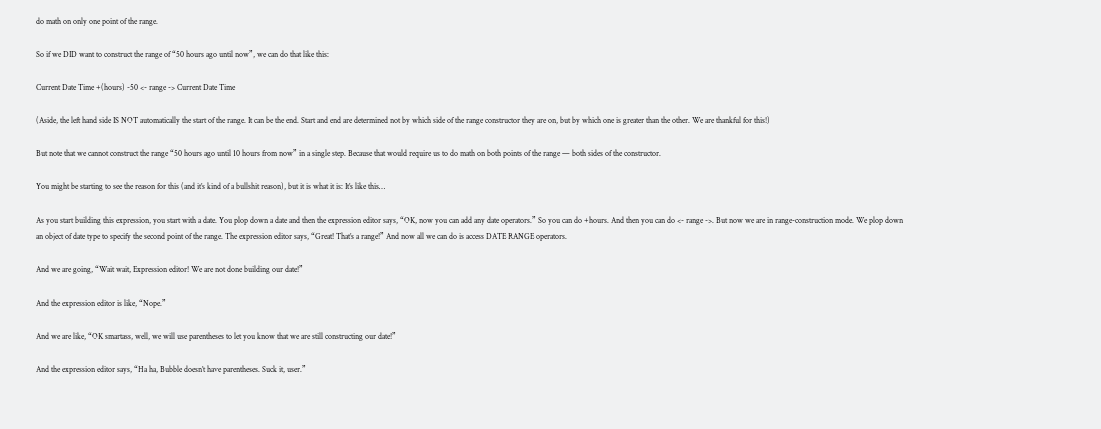do math on only one point of the range.

So if we DID want to construct the range of “50 hours ago until now”, we can do that like this:

Current Date Time +(hours) -50 <- range -> Current Date Time

(Aside, the left hand side IS NOT automatically the start of the range. It can be the end. Start and end are determined not by which side of the range constructor they are on, but by which one is greater than the other. We are thankful for this!)

But note that we cannot construct the range “50 hours ago until 10 hours from now” in a single step. Because that would require us to do math on both points of the range — both sides of the constructor.

You might be starting to see the reason for this (and it’s kind of a bullshit reason), but it is what it is: It’s like this…

As you start building this expression, you start with a date. You plop down a date and then the expression editor says, “OK, now you can add any date operators.” So you can do +hours. And then you can do <- range ->. But now we are in range-construction mode. We plop down an object of date type to specify the second point of the range. The expression editor says, “Great! That’s a range!” And now all we can do is access DATE RANGE operators.

And we are going, “Wait wait, Expression editor! We are not done building our date!”

And the expression editor is like, “Nope.”

And we are like, “OK smartass, well, we will use parentheses to let you know that we are still constructing our date!”

And the expression editor says, “Ha ha, Bubble doesn’t have parentheses. Suck it, user.”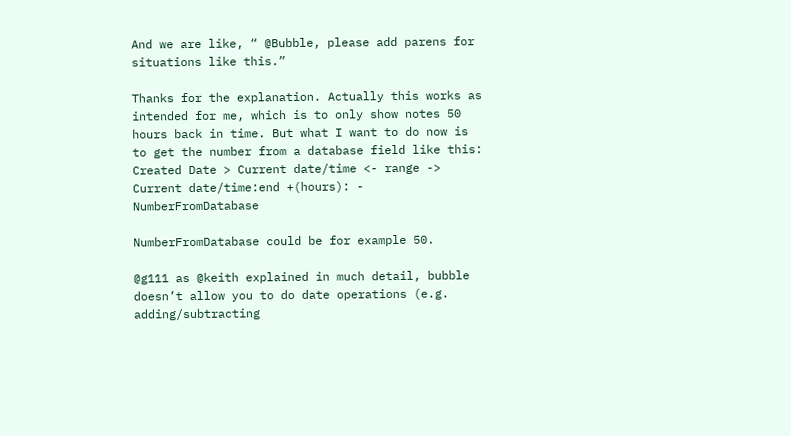And we are like, “ @Bubble, please add parens for situations like this.”

Thanks for the explanation. Actually this works as intended for me, which is to only show notes 50 hours back in time. But what I want to do now is to get the number from a database field like this: Created Date > Current date/time <- range -> Current date/time:end +(hours): - NumberFromDatabase

NumberFromDatabase could be for example 50.

@g111 as @keith explained in much detail, bubble doesn’t allow you to do date operations (e.g. adding/subtracting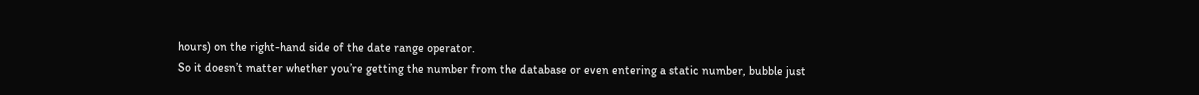hours) on the right-hand side of the date range operator.
So it doesn’t matter whether you’re getting the number from the database or even entering a static number, bubble just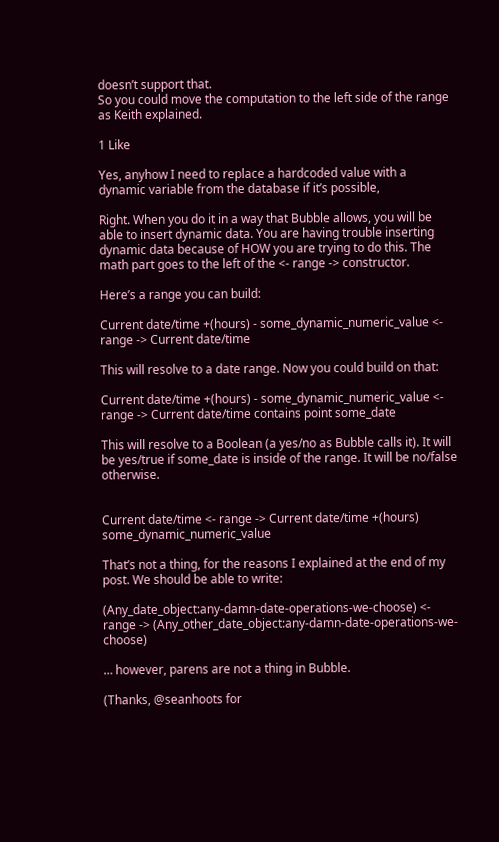doesn’t support that.
So you could move the computation to the left side of the range as Keith explained.

1 Like

Yes, anyhow I need to replace a hardcoded value with a dynamic variable from the database if it’s possible,

Right. When you do it in a way that Bubble allows, you will be able to insert dynamic data. You are having trouble inserting dynamic data because of HOW you are trying to do this. The math part goes to the left of the <- range -> constructor.

Here’s a range you can build:

Current date/time +(hours) - some_dynamic_numeric_value <- range -> Current date/time

This will resolve to a date range. Now you could build on that:

Current date/time +(hours) - some_dynamic_numeric_value <- range -> Current date/time contains point some_date

This will resolve to a Boolean (a yes/no as Bubble calls it). It will be yes/true if some_date is inside of the range. It will be no/false otherwise.


Current date/time <- range -> Current date/time +(hours) some_dynamic_numeric_value

That’s not a thing, for the reasons I explained at the end of my post. We should be able to write:

(Any_date_object:any-damn-date-operations-we-choose) <- range -> (Any_other_date_object:any-damn-date-operations-we-choose)

… however, parens are not a thing in Bubble.

(Thanks, @seanhoots for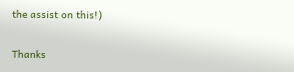the assist on this!)

Thanks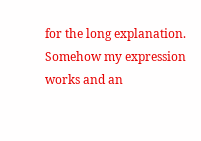for the long explanation. Somehow my expression works and an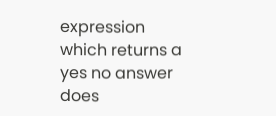expression which returns a yes no answer does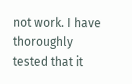not work. I have thoroughly tested that it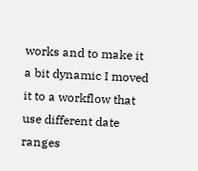works and to make it a bit dynamic I moved it to a workflow that use different date ranges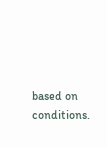based on conditions.